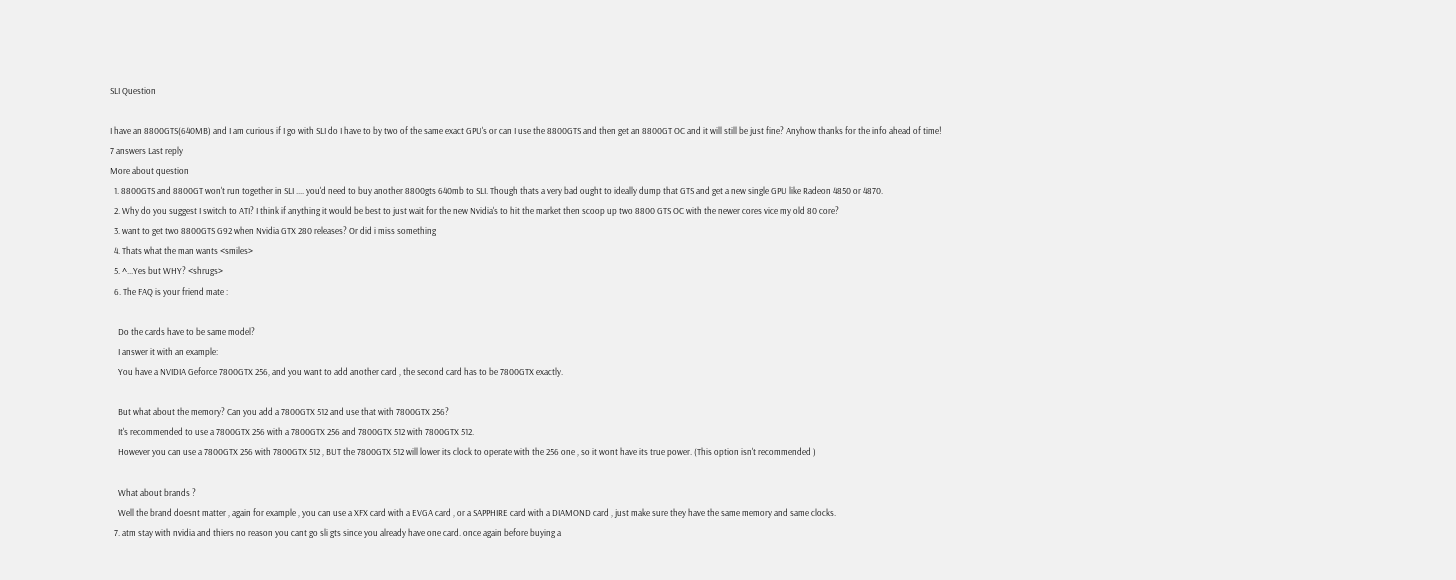SLI Question

I have an 8800GTS(640MB) and I am curious if I go with SLI do I have to by two of the same exact GPU's or can I use the 8800GTS and then get an 8800GT OC and it will still be just fine? Anyhow thanks for the info ahead of time!
7 answers Last reply
More about question
  1. 8800GTS and 8800GT won't run together in SLI .... you'd need to buy another 8800gts 640mb to SLI. Though thats a very bad ought to ideally dump that GTS and get a new single GPU like Radeon 4850 or 4870.
  2. Why do you suggest I switch to ATI? I think if anything it would be best to just wait for the new Nvidia's to hit the market then scoop up two 8800 GTS OC with the newer cores vice my old 80 core?
  3. want to get two 8800GTS G92 when Nvidia GTX 280 releases? Or did i miss something
  4. Thats what the man wants <smiles>
  5. ^...Yes but WHY? <shrugs>
  6. The FAQ is your friend mate :

    Do the cards have to be same model?
    I answer it with an example:
    You have a NVIDIA Geforce 7800GTX 256, and you want to add another card , the second card has to be 7800GTX exactly.

    But what about the memory? Can you add a 7800GTX 512 and use that with 7800GTX 256?
    It's recommended to use a 7800GTX 256 with a 7800GTX 256 and 7800GTX 512 with 7800GTX 512.
    However you can use a 7800GTX 256 with 7800GTX 512 , BUT the 7800GTX 512 will lower its clock to operate with the 256 one , so it wont have its true power. (This option isn't recommended )

    What about brands ?
    Well the brand doesnt matter , again for example , you can use a XFX card with a EVGA card , or a SAPPHIRE card with a DIAMOND card , just make sure they have the same memory and same clocks.
  7. atm stay with nvidia and thiers no reason you cant go sli gts since you already have one card. once again before buying a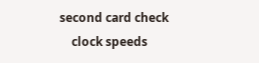second card check
    clock speeds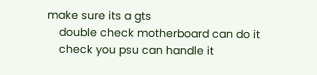make sure its a gts
    double check motherboard can do it
    check you psu can handle it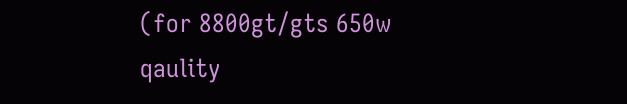(for 8800gt/gts 650w qaulity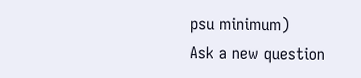psu minimum)
Ask a new question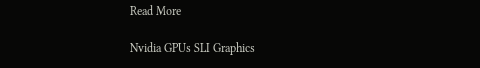Read More

Nvidia GPUs SLI Graphics